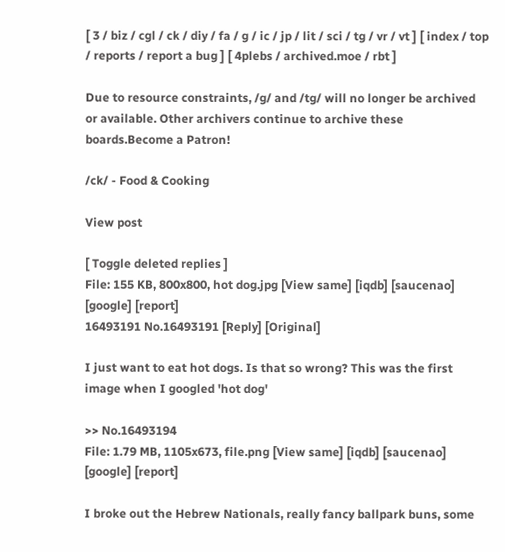[ 3 / biz / cgl / ck / diy / fa / g / ic / jp / lit / sci / tg / vr / vt ] [ index / top / reports / report a bug ] [ 4plebs / archived.moe / rbt ]

Due to resource constraints, /g/ and /tg/ will no longer be archived or available. Other archivers continue to archive these boards.Become a Patron!

/ck/ - Food & Cooking

View post

[ Toggle deleted replies ]
File: 155 KB, 800x800, hot dog.jpg [View same] [iqdb] [saucenao] [google] [report]
16493191 No.16493191 [Reply] [Original]

I just want to eat hot dogs. Is that so wrong? This was the first image when I googled 'hot dog'

>> No.16493194
File: 1.79 MB, 1105x673, file.png [View same] [iqdb] [saucenao] [google] [report]

I broke out the Hebrew Nationals, really fancy ballpark buns, some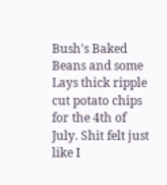Bush's Baked Beans and some Lays thick ripple cut potato chips for the 4th of July. Shit felt just like I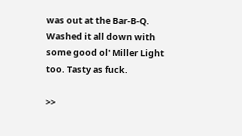was out at the Bar-B-Q. Washed it all down with some good ol' Miller Light too. Tasty as fuck.

>>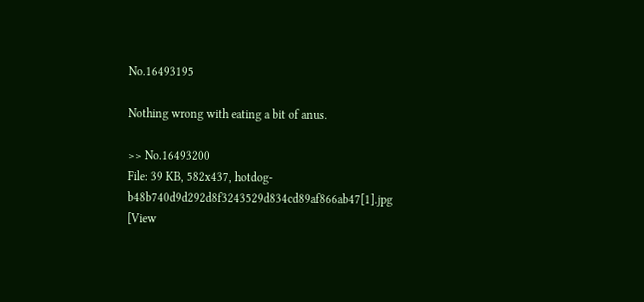No.16493195

Nothing wrong with eating a bit of anus.

>> No.16493200
File: 39 KB, 582x437, hotdog-b48b740d9d292d8f3243529d834cd89af866ab47[1].jpg [View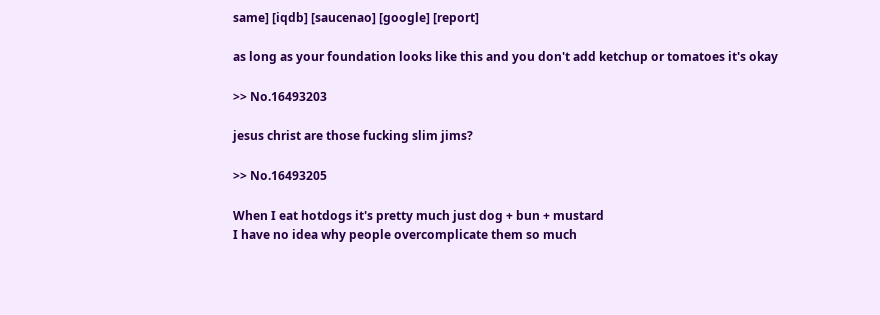same] [iqdb] [saucenao] [google] [report]

as long as your foundation looks like this and you don't add ketchup or tomatoes it's okay

>> No.16493203

jesus christ are those fucking slim jims?

>> No.16493205

When I eat hotdogs it's pretty much just dog + bun + mustard
I have no idea why people overcomplicate them so much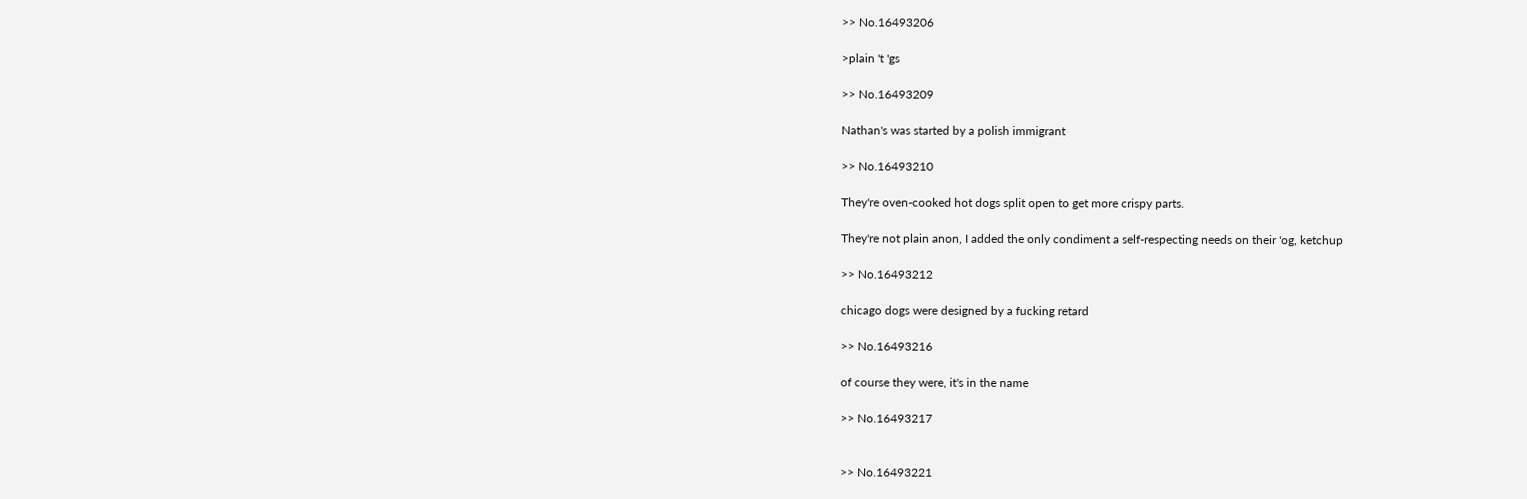>> No.16493206

>plain 't 'gs

>> No.16493209

Nathan's was started by a polish immigrant

>> No.16493210

They're oven-cooked hot dogs split open to get more crispy parts.

They're not plain anon, I added the only condiment a self-respecting needs on their 'og, ketchup

>> No.16493212

chicago dogs were designed by a fucking retard

>> No.16493216

of course they were, it's in the name

>> No.16493217


>> No.16493221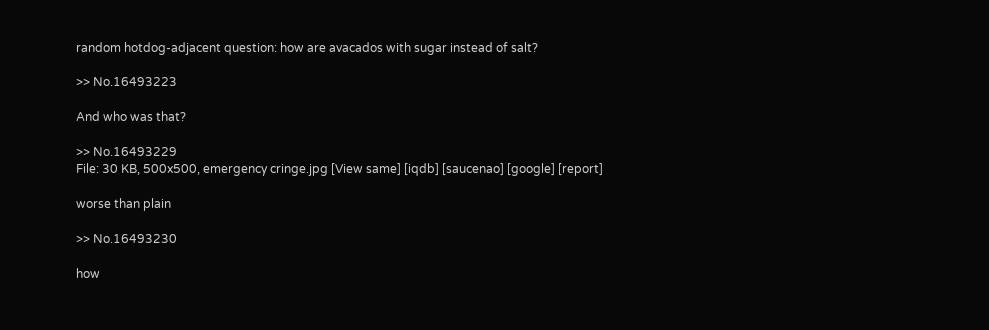random hotdog-adjacent question: how are avacados with sugar instead of salt?

>> No.16493223

And who was that?

>> No.16493229
File: 30 KB, 500x500, emergency cringe.jpg [View same] [iqdb] [saucenao] [google] [report]

worse than plain

>> No.16493230

how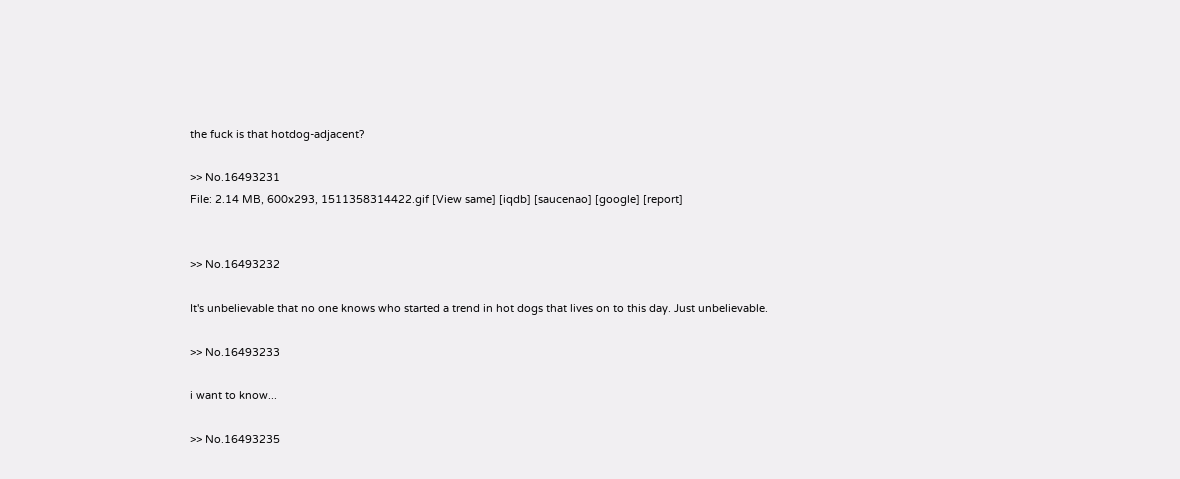the fuck is that hotdog-adjacent?

>> No.16493231
File: 2.14 MB, 600x293, 1511358314422.gif [View same] [iqdb] [saucenao] [google] [report]


>> No.16493232

It's unbelievable that no one knows who started a trend in hot dogs that lives on to this day. Just unbelievable.

>> No.16493233

i want to know...

>> No.16493235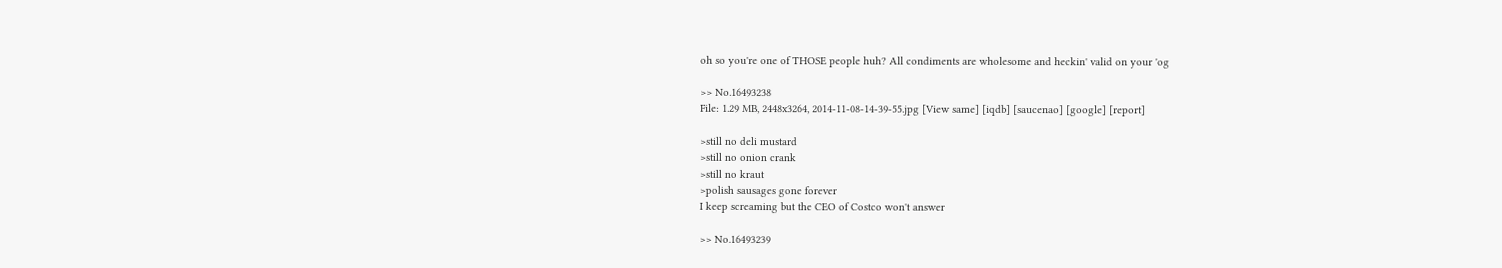oh so you're one of THOSE people huh? All condiments are wholesome and heckin' valid on your 'og

>> No.16493238
File: 1.29 MB, 2448x3264, 2014-11-08-14-39-55.jpg [View same] [iqdb] [saucenao] [google] [report]

>still no deli mustard
>still no onion crank
>still no kraut
>polish sausages gone forever
I keep screaming but the CEO of Costco won't answer

>> No.16493239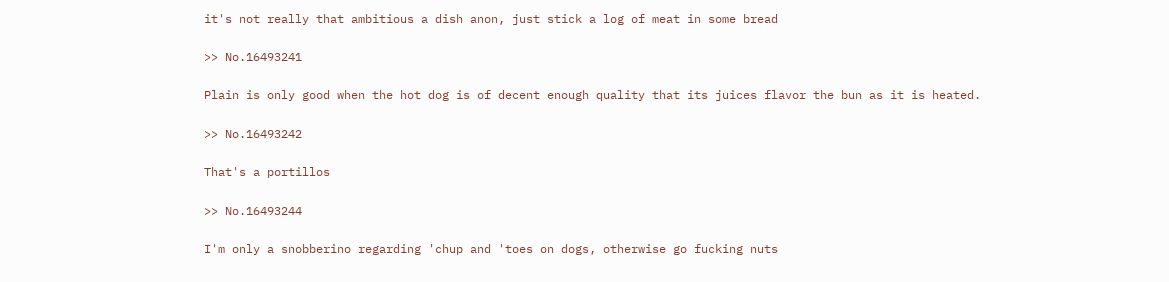it's not really that ambitious a dish anon, just stick a log of meat in some bread

>> No.16493241

Plain is only good when the hot dog is of decent enough quality that its juices flavor the bun as it is heated.

>> No.16493242

That's a portillos

>> No.16493244

I'm only a snobberino regarding 'chup and 'toes on dogs, otherwise go fucking nuts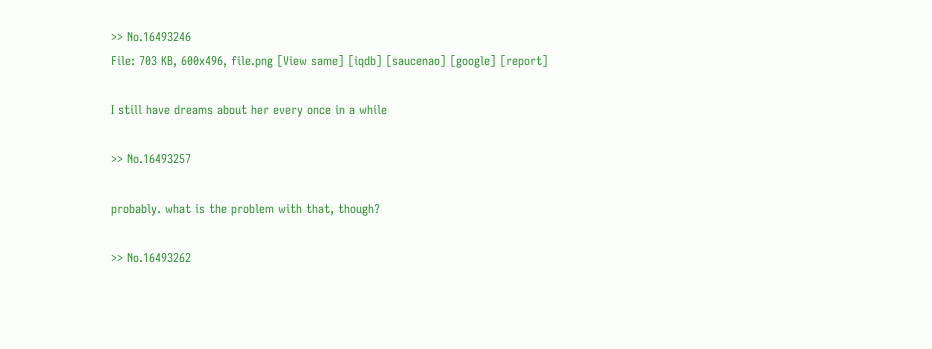>> No.16493246
File: 703 KB, 600x496, file.png [View same] [iqdb] [saucenao] [google] [report]

I still have dreams about her every once in a while

>> No.16493257

probably. what is the problem with that, though?

>> No.16493262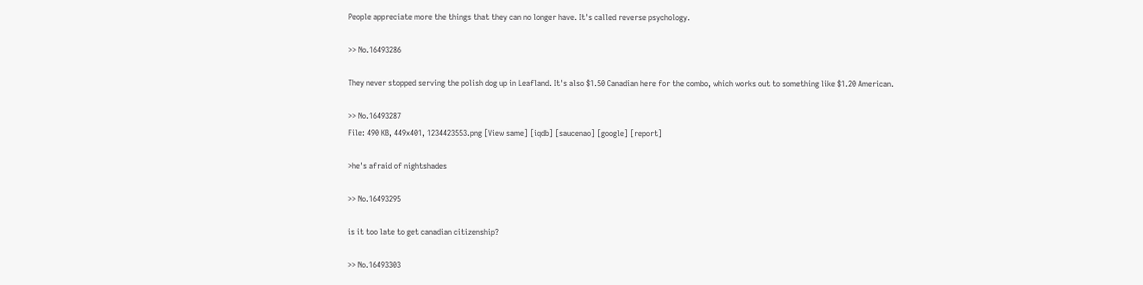People appreciate more the things that they can no longer have. It's called reverse psychology.

>> No.16493286

They never stopped serving the polish dog up in Leafland. It's also $1.50 Canadian here for the combo, which works out to something like $1.20 American.

>> No.16493287
File: 490 KB, 449x401, 1234423553.png [View same] [iqdb] [saucenao] [google] [report]

>he's afraid of nightshades

>> No.16493295

is it too late to get canadian citizenship?

>> No.16493303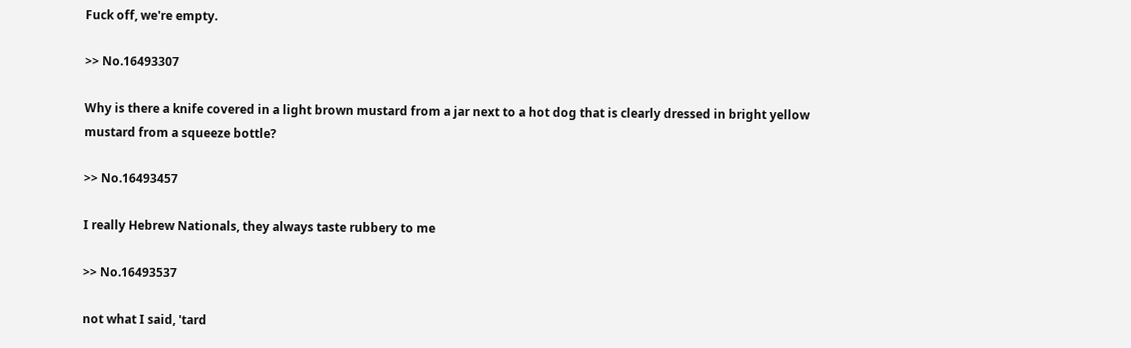Fuck off, we're empty.

>> No.16493307

Why is there a knife covered in a light brown mustard from a jar next to a hot dog that is clearly dressed in bright yellow mustard from a squeeze bottle?

>> No.16493457

I really Hebrew Nationals, they always taste rubbery to me

>> No.16493537

not what I said, 'tard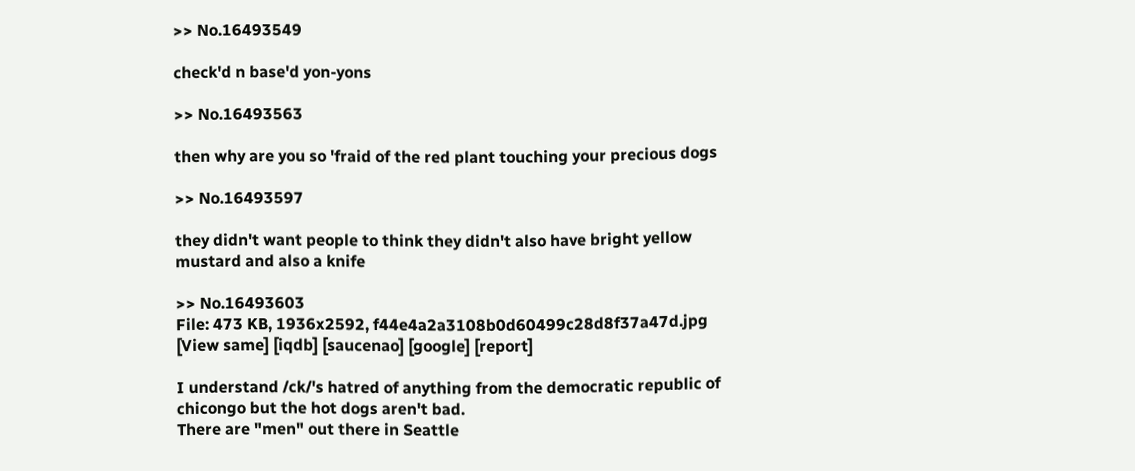>> No.16493549

check'd n base'd yon-yons

>> No.16493563

then why are you so 'fraid of the red plant touching your precious dogs

>> No.16493597

they didn't want people to think they didn't also have bright yellow mustard and also a knife

>> No.16493603
File: 473 KB, 1936x2592, f44e4a2a3108b0d60499c28d8f37a47d.jpg [View same] [iqdb] [saucenao] [google] [report]

I understand /ck/'s hatred of anything from the democratic republic of chicongo but the hot dogs aren't bad.
There are "men" out there in Seattle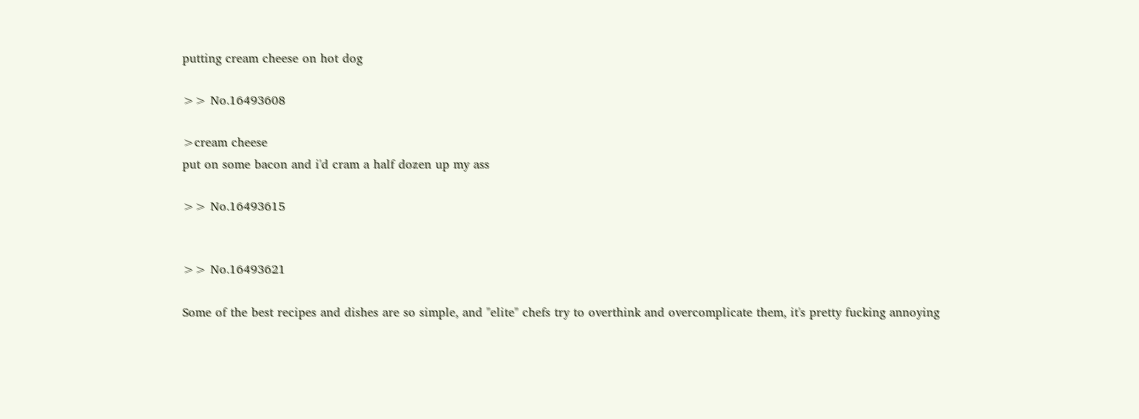putting cream cheese on hot dog

>> No.16493608

>cream cheese
put on some bacon and i'd cram a half dozen up my ass

>> No.16493615


>> No.16493621

Some of the best recipes and dishes are so simple, and "elite" chefs try to overthink and overcomplicate them, it's pretty fucking annoying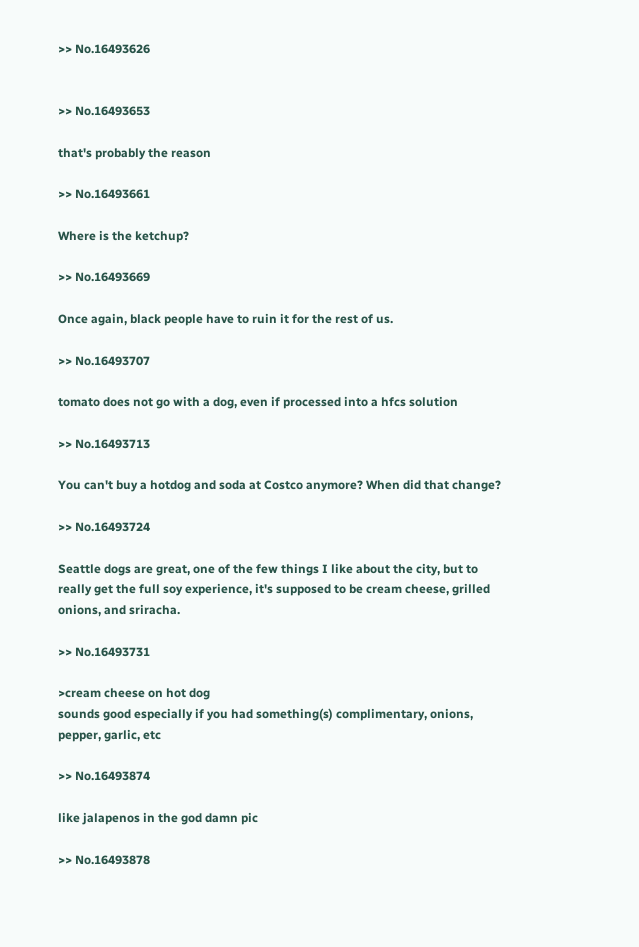>> No.16493626


>> No.16493653

that's probably the reason

>> No.16493661

Where is the ketchup?

>> No.16493669

Once again, black people have to ruin it for the rest of us.

>> No.16493707

tomato does not go with a dog, even if processed into a hfcs solution

>> No.16493713

You can't buy a hotdog and soda at Costco anymore? When did that change?

>> No.16493724

Seattle dogs are great, one of the few things I like about the city, but to really get the full soy experience, it's supposed to be cream cheese, grilled onions, and sriracha.

>> No.16493731

>cream cheese on hot dog
sounds good especially if you had something(s) complimentary, onions, pepper, garlic, etc

>> No.16493874

like jalapenos in the god damn pic

>> No.16493878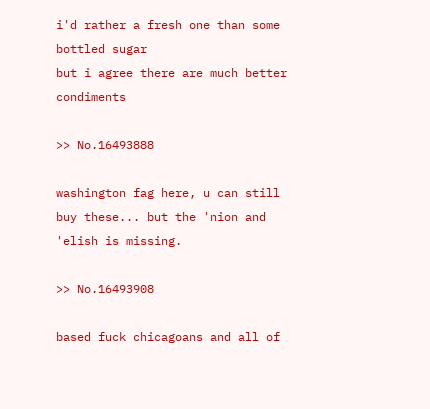i'd rather a fresh one than some bottled sugar
but i agree there are much better condiments

>> No.16493888

washington fag here, u can still buy these... but the 'nion and 'elish is missing.

>> No.16493908

based fuck chicagoans and all of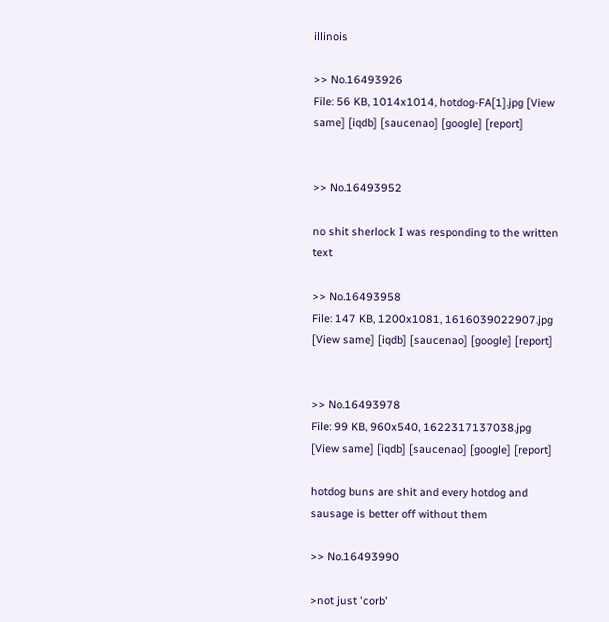illinois

>> No.16493926
File: 56 KB, 1014x1014, hotdog-FA[1].jpg [View same] [iqdb] [saucenao] [google] [report]


>> No.16493952

no shit sherlock I was responding to the written text

>> No.16493958
File: 147 KB, 1200x1081, 1616039022907.jpg [View same] [iqdb] [saucenao] [google] [report]


>> No.16493978
File: 99 KB, 960x540, 1622317137038.jpg [View same] [iqdb] [saucenao] [google] [report]

hotdog buns are shit and every hotdog and sausage is better off without them

>> No.16493990

>not just 'corb'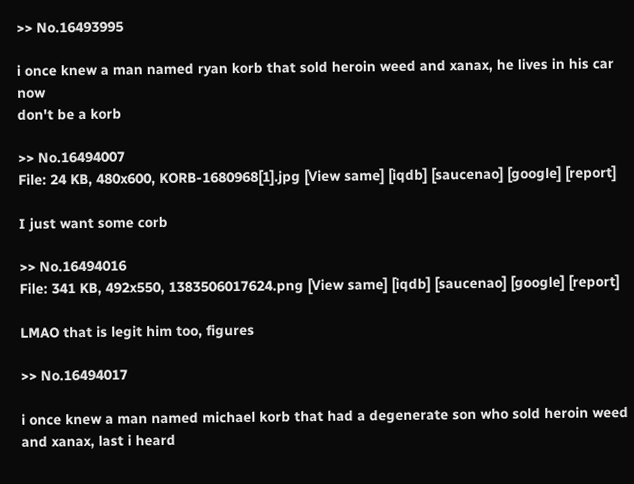>> No.16493995

i once knew a man named ryan korb that sold heroin weed and xanax, he lives in his car now
don't be a korb

>> No.16494007
File: 24 KB, 480x600, KORB-1680968[1].jpg [View same] [iqdb] [saucenao] [google] [report]

I just want some corb

>> No.16494016
File: 341 KB, 492x550, 1383506017624.png [View same] [iqdb] [saucenao] [google] [report]

LMAO that is legit him too, figures

>> No.16494017

i once knew a man named michael korb that had a degenerate son who sold heroin weed and xanax, last i heard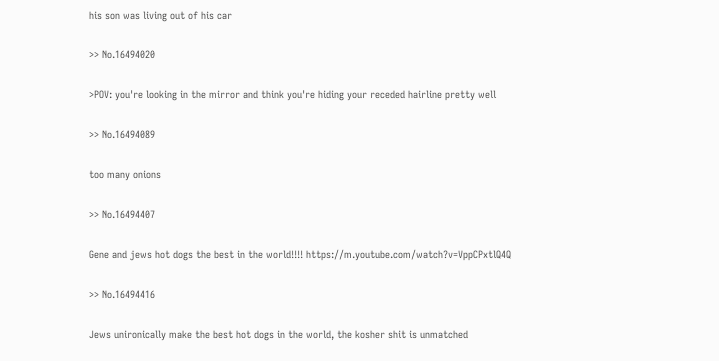his son was living out of his car

>> No.16494020

>POV: you're looking in the mirror and think you're hiding your receded hairline pretty well

>> No.16494089

too many onions

>> No.16494407

Gene and jews hot dogs the best in the world!!!! https://m.youtube.com/watch?v=VppCPxtlQ4Q

>> No.16494416

Jews unironically make the best hot dogs in the world, the kosher shit is unmatched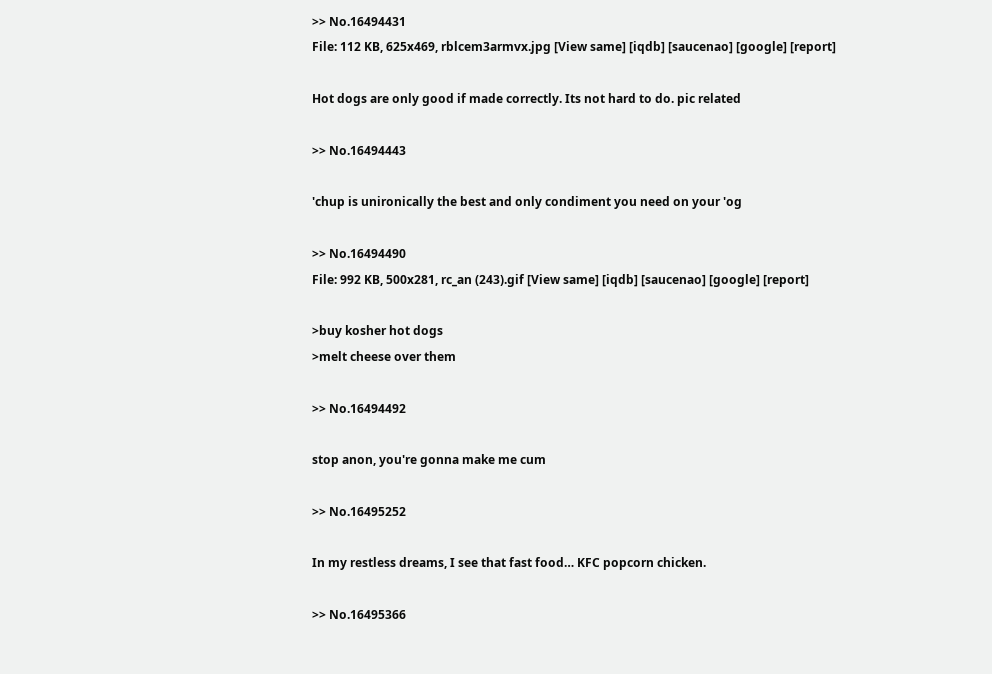>> No.16494431
File: 112 KB, 625x469, rblcem3armvx.jpg [View same] [iqdb] [saucenao] [google] [report]

Hot dogs are only good if made correctly. Its not hard to do. pic related

>> No.16494443

'chup is unironically the best and only condiment you need on your 'og

>> No.16494490
File: 992 KB, 500x281, rc_an (243).gif [View same] [iqdb] [saucenao] [google] [report]

>buy kosher hot dogs
>melt cheese over them

>> No.16494492

stop anon, you're gonna make me cum

>> No.16495252

In my restless dreams, I see that fast food… KFC popcorn chicken.

>> No.16495366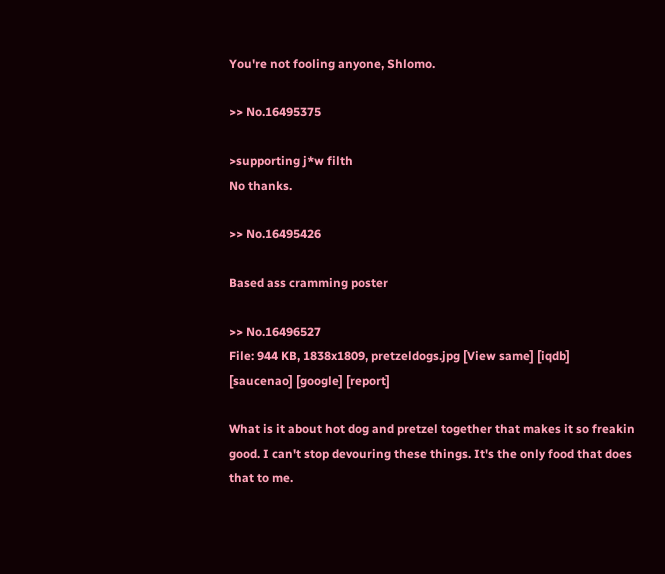You're not fooling anyone, Shlomo.

>> No.16495375

>supporting j*w filth
No thanks.

>> No.16495426

Based ass cramming poster

>> No.16496527
File: 944 KB, 1838x1809, pretzeldogs.jpg [View same] [iqdb] [saucenao] [google] [report]

What is it about hot dog and pretzel together that makes it so freakin good. I can't stop devouring these things. It's the only food that does that to me.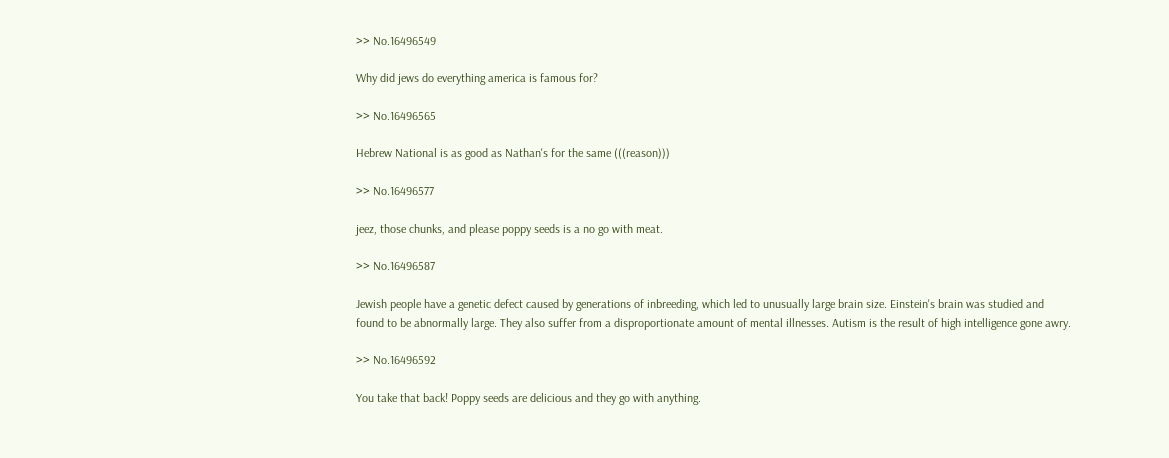>> No.16496549

Why did jews do everything america is famous for?

>> No.16496565

Hebrew National is as good as Nathan's for the same (((reason)))

>> No.16496577

jeez, those chunks, and please poppy seeds is a no go with meat.

>> No.16496587

Jewish people have a genetic defect caused by generations of inbreeding, which led to unusually large brain size. Einstein's brain was studied and found to be abnormally large. They also suffer from a disproportionate amount of mental illnesses. Autism is the result of high intelligence gone awry.

>> No.16496592

You take that back! Poppy seeds are delicious and they go with anything.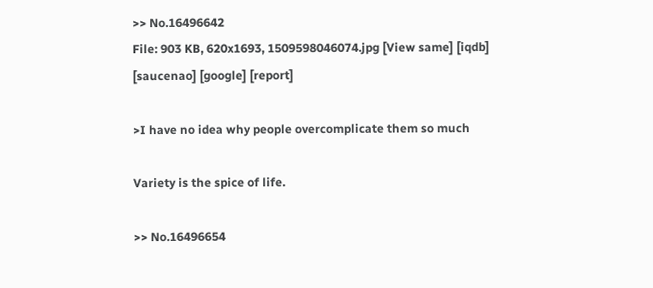>> No.16496642
File: 903 KB, 620x1693, 1509598046074.jpg [View same] [iqdb] [saucenao] [google] [report]

>I have no idea why people overcomplicate them so much

Variety is the spice of life.

>> No.16496654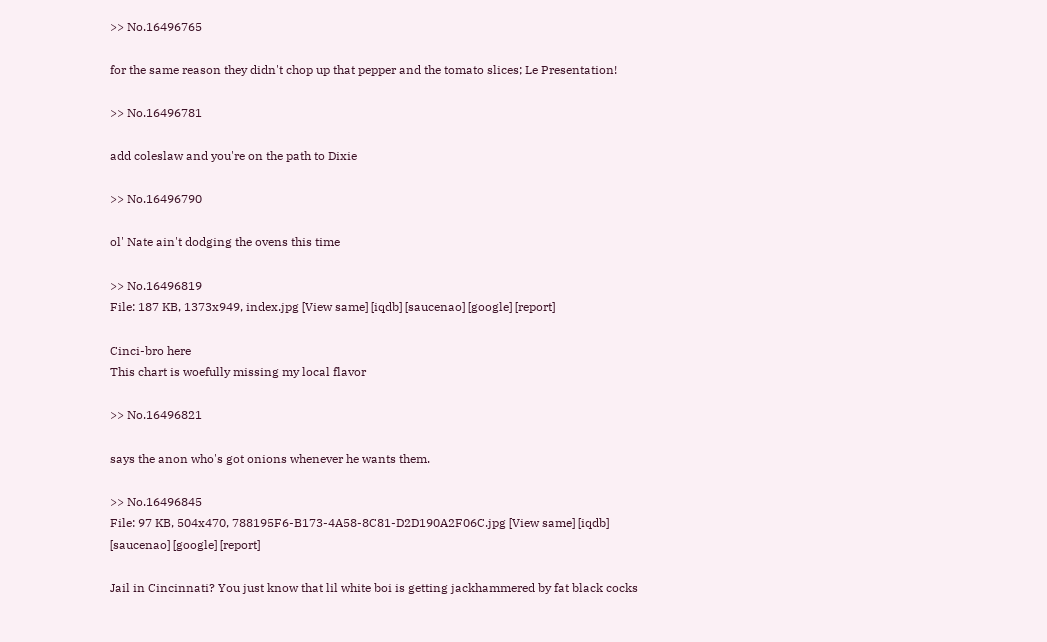>> No.16496765

for the same reason they didn't chop up that pepper and the tomato slices; Le Presentation!

>> No.16496781

add coleslaw and you're on the path to Dixie

>> No.16496790

ol' Nate ain't dodging the ovens this time

>> No.16496819
File: 187 KB, 1373x949, index.jpg [View same] [iqdb] [saucenao] [google] [report]

Cinci-bro here
This chart is woefully missing my local flavor

>> No.16496821

says the anon who's got onions whenever he wants them.

>> No.16496845
File: 97 KB, 504x470, 788195F6-B173-4A58-8C81-D2D190A2F06C.jpg [View same] [iqdb] [saucenao] [google] [report]

Jail in Cincinnati? You just know that lil white boi is getting jackhammered by fat black cocks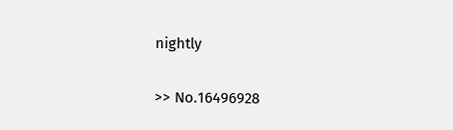nightly

>> No.16496928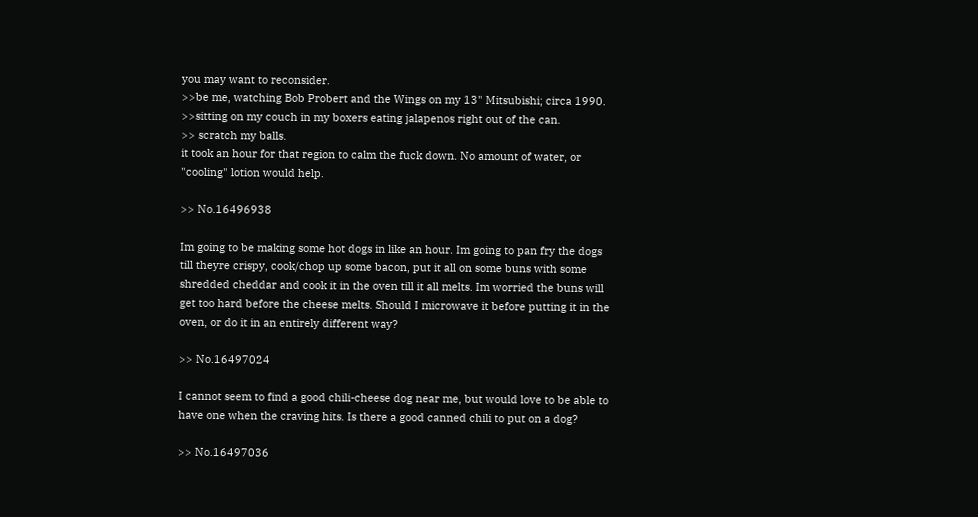you may want to reconsider.
>>be me, watching Bob Probert and the Wings on my 13" Mitsubishi; circa 1990.
>>sitting on my couch in my boxers eating jalapenos right out of the can.
>> scratch my balls.
it took an hour for that region to calm the fuck down. No amount of water, or "cooling" lotion would help.

>> No.16496938

Im going to be making some hot dogs in like an hour. Im going to pan fry the dogs till theyre crispy, cook/chop up some bacon, put it all on some buns with some shredded cheddar and cook it in the oven till it all melts. Im worried the buns will get too hard before the cheese melts. Should I microwave it before putting it in the oven, or do it in an entirely different way?

>> No.16497024

I cannot seem to find a good chili-cheese dog near me, but would love to be able to have one when the craving hits. Is there a good canned chili to put on a dog?

>> No.16497036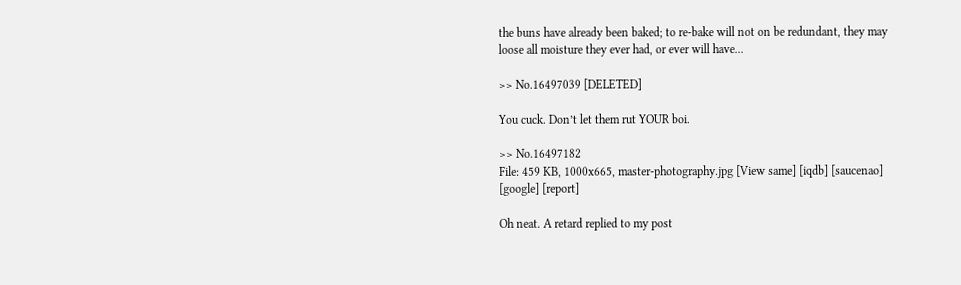the buns have already been baked; to re-bake will not on be redundant, they may loose all moisture they ever had, or ever will have...

>> No.16497039 [DELETED]

You cuck. Don’t let them rut YOUR boi.

>> No.16497182
File: 459 KB, 1000x665, master-photography.jpg [View same] [iqdb] [saucenao] [google] [report]

Oh neat. A retard replied to my post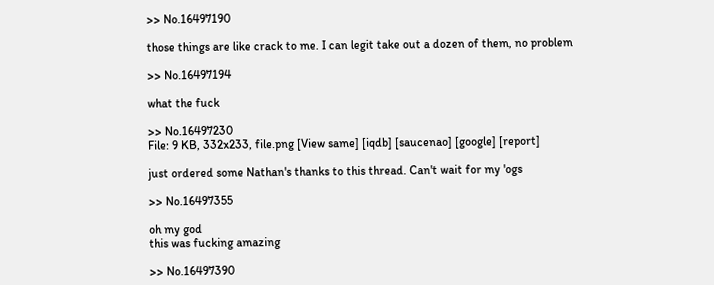>> No.16497190

those things are like crack to me. I can legit take out a dozen of them, no problem

>> No.16497194

what the fuck

>> No.16497230
File: 9 KB, 332x233, file.png [View same] [iqdb] [saucenao] [google] [report]

just ordered some Nathan's thanks to this thread. Can't wait for my 'ogs

>> No.16497355

oh my god
this was fucking amazing

>> No.16497390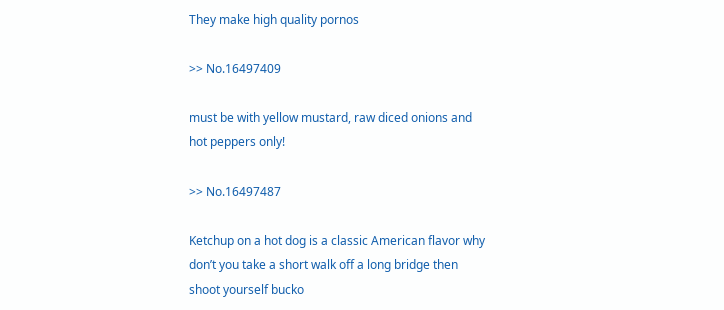They make high quality pornos

>> No.16497409

must be with yellow mustard, raw diced onions and hot peppers only!

>> No.16497487

Ketchup on a hot dog is a classic American flavor why don’t you take a short walk off a long bridge then shoot yourself bucko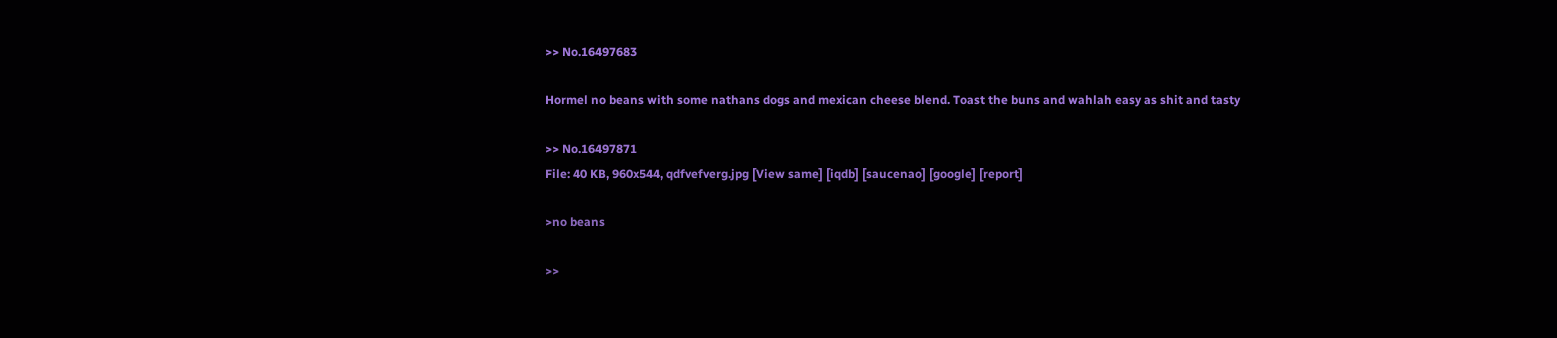>> No.16497683

Hormel no beans with some nathans dogs and mexican cheese blend. Toast the buns and wahlah easy as shit and tasty

>> No.16497871
File: 40 KB, 960x544, qdfvefverg.jpg [View same] [iqdb] [saucenao] [google] [report]

>no beans

>>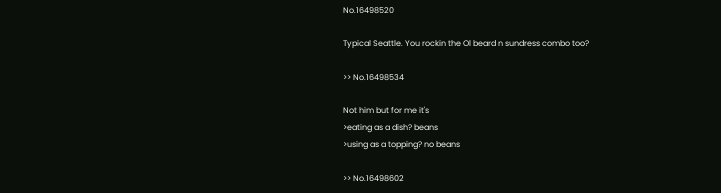No.16498520

Typical Seattle. You rockin the Ol beard n sundress combo too?

>> No.16498534

Not him but for me it's
>eating as a dish? beans
>using as a topping? no beans

>> No.16498602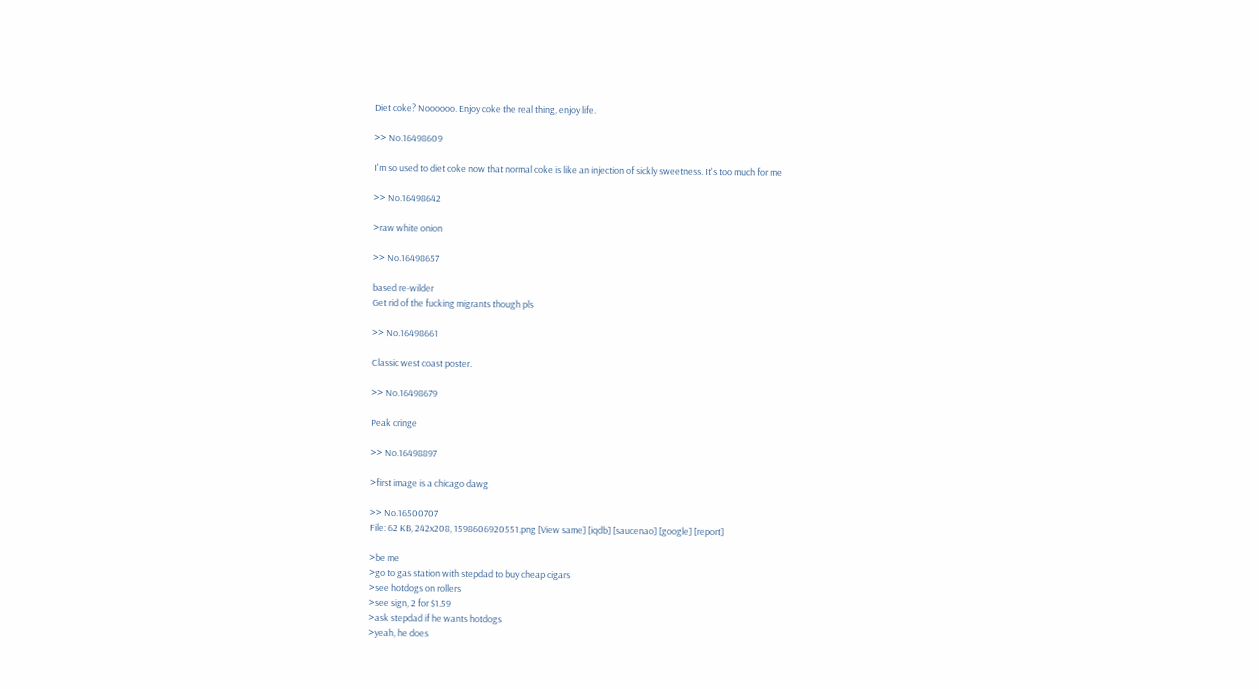Diet coke? Noooooo. Enjoy coke the real thing, enjoy life.

>> No.16498609

I'm so used to diet coke now that normal coke is like an injection of sickly sweetness. It's too much for me

>> No.16498642

>raw white onion

>> No.16498657

based re-wilder
Get rid of the fucking migrants though pls

>> No.16498661

Classic west coast poster.

>> No.16498679

Peak cringe

>> No.16498897

>first image is a chicago dawg

>> No.16500707
File: 62 KB, 242x208, 1598606920551.png [View same] [iqdb] [saucenao] [google] [report]

>be me
>go to gas station with stepdad to buy cheap cigars
>see hotdogs on rollers
>see sign, 2 for $1.59
>ask stepdad if he wants hotdogs
>yeah, he does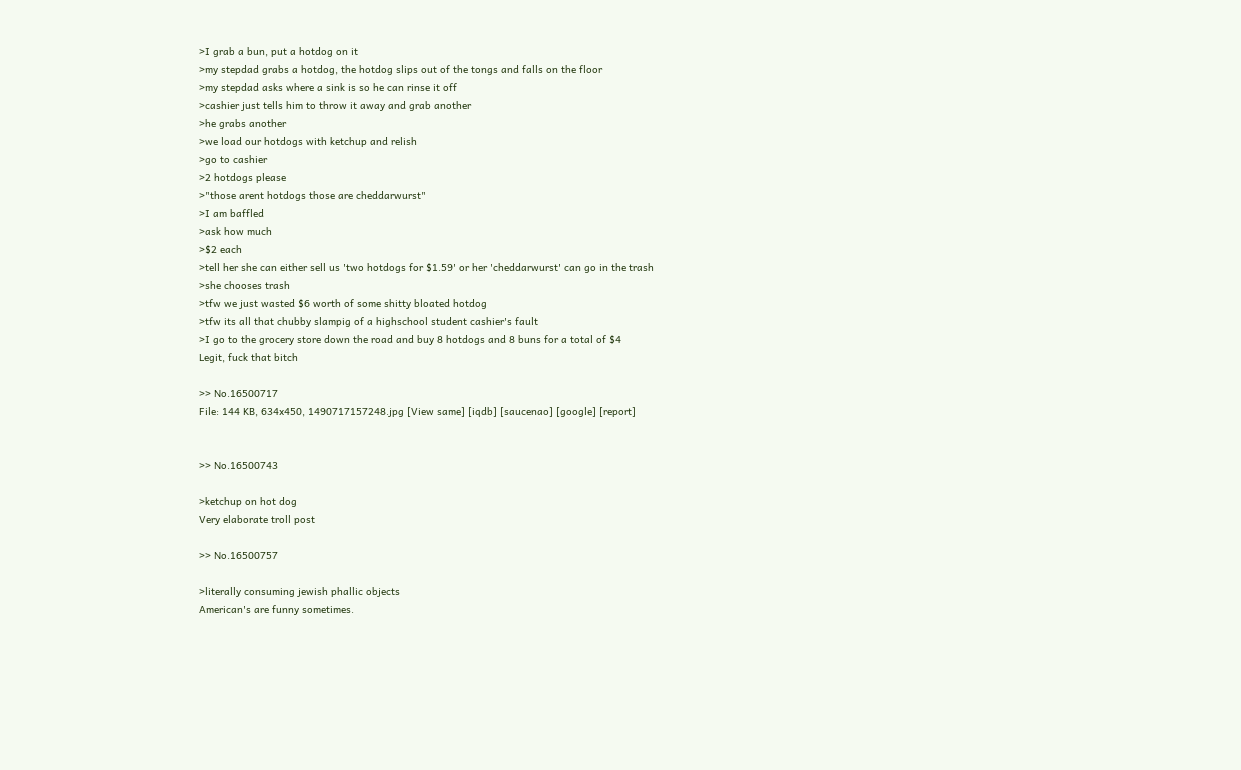>I grab a bun, put a hotdog on it
>my stepdad grabs a hotdog, the hotdog slips out of the tongs and falls on the floor
>my stepdad asks where a sink is so he can rinse it off
>cashier just tells him to throw it away and grab another
>he grabs another
>we load our hotdogs with ketchup and relish
>go to cashier
>2 hotdogs please
>"those arent hotdogs those are cheddarwurst"
>I am baffled
>ask how much
>$2 each
>tell her she can either sell us 'two hotdogs for $1.59' or her 'cheddarwurst' can go in the trash
>she chooses trash
>tfw we just wasted $6 worth of some shitty bloated hotdog
>tfw its all that chubby slampig of a highschool student cashier's fault
>I go to the grocery store down the road and buy 8 hotdogs and 8 buns for a total of $4
Legit, fuck that bitch

>> No.16500717
File: 144 KB, 634x450, 1490717157248.jpg [View same] [iqdb] [saucenao] [google] [report]


>> No.16500743

>ketchup on hot dog
Very elaborate troll post

>> No.16500757

>literally consuming jewish phallic objects
American's are funny sometimes.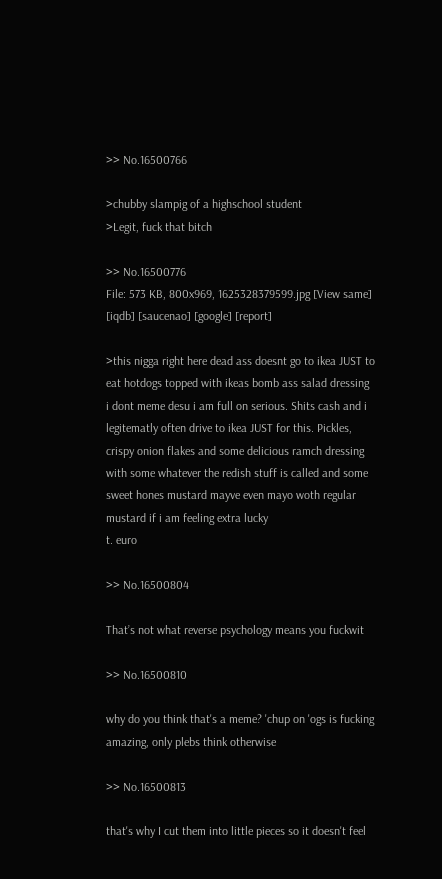>> No.16500766

>chubby slampig of a highschool student
>Legit, fuck that bitch

>> No.16500776
File: 573 KB, 800x969, 1625328379599.jpg [View same] [iqdb] [saucenao] [google] [report]

>this nigga right here dead ass doesnt go to ikea JUST to eat hotdogs topped with ikeas bomb ass salad dressing
i dont meme desu i am full on serious. Shits cash and i legitematly often drive to ikea JUST for this. Pickles, crispy onion flakes and some delicious ramch dressing with some whatever the redish stuff is called and some sweet hones mustard mayve even mayo woth regular mustard if i am feeling extra lucky
t. euro

>> No.16500804

That’s not what reverse psychology means you fuckwit

>> No.16500810

why do you think that's a meme? 'chup on 'ogs is fucking amazing, only plebs think otherwise

>> No.16500813

that's why I cut them into little pieces so it doesn't feel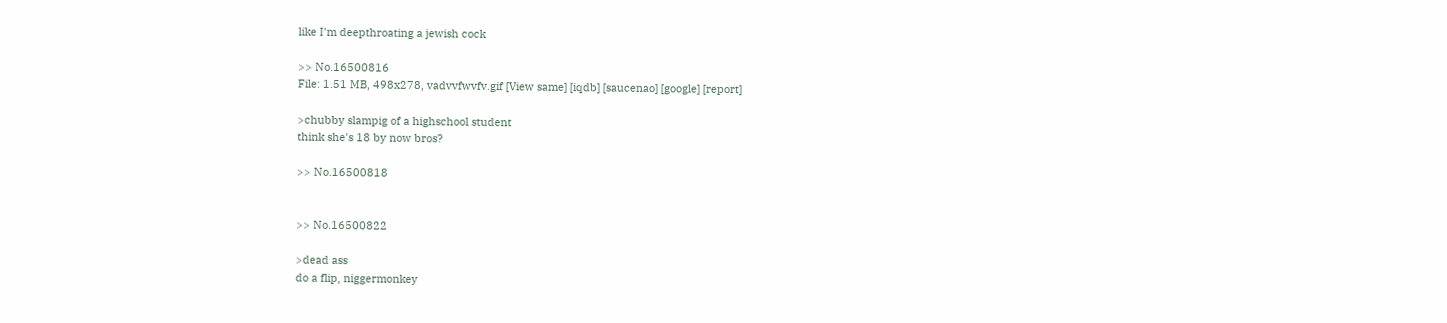like I'm deepthroating a jewish cock

>> No.16500816
File: 1.51 MB, 498x278, vadvvfwvfv.gif [View same] [iqdb] [saucenao] [google] [report]

>chubby slampig of a highschool student
think she's 18 by now bros?

>> No.16500818


>> No.16500822

>dead ass
do a flip, niggermonkey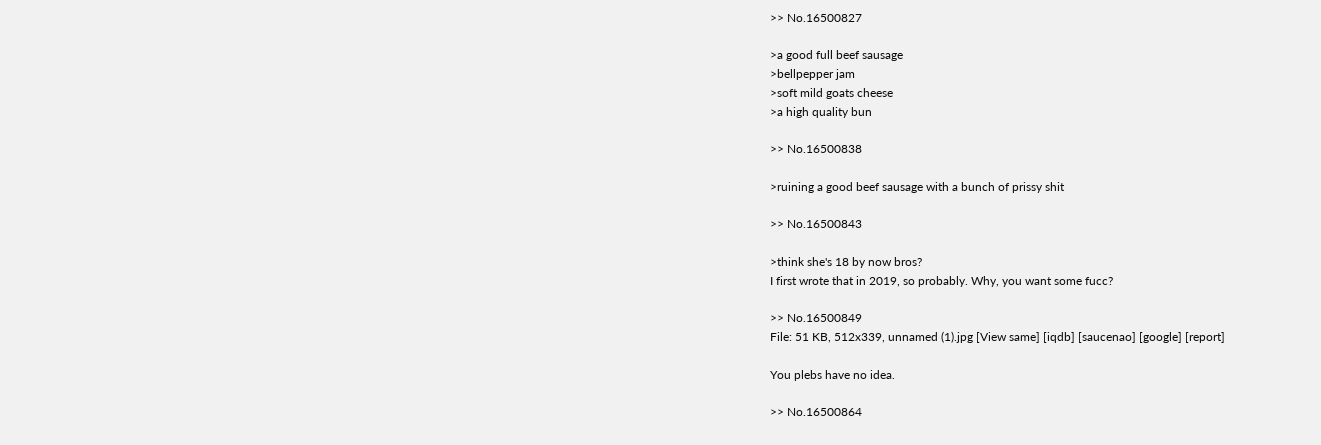>> No.16500827

>a good full beef sausage
>bellpepper jam
>soft mild goats cheese
>a high quality bun

>> No.16500838

>ruining a good beef sausage with a bunch of prissy shit

>> No.16500843

>think she's 18 by now bros?
I first wrote that in 2019, so probably. Why, you want some fucc?

>> No.16500849
File: 51 KB, 512x339, unnamed (1).jpg [View same] [iqdb] [saucenao] [google] [report]

You plebs have no idea.

>> No.16500864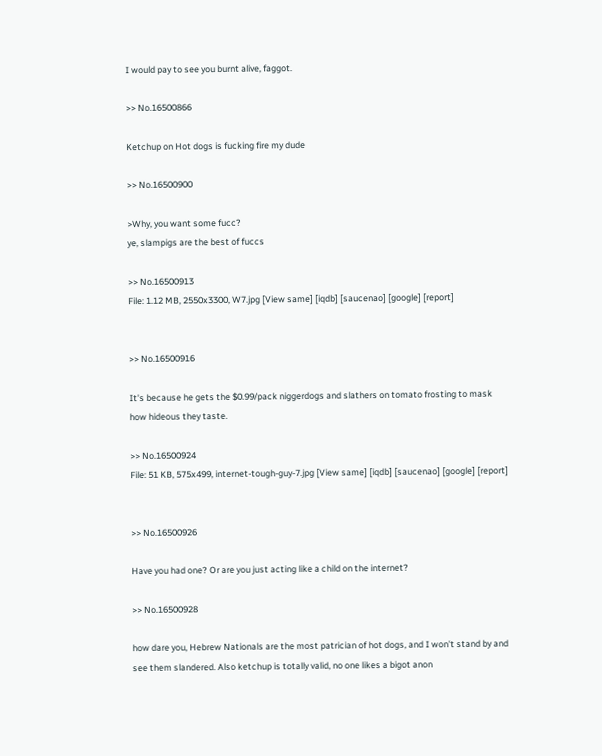I would pay to see you burnt alive, faggot.

>> No.16500866

Ketchup on Hot dogs is fucking fire my dude

>> No.16500900

>Why, you want some fucc?
ye, slampigs are the best of fuccs

>> No.16500913
File: 1.12 MB, 2550x3300, W7.jpg [View same] [iqdb] [saucenao] [google] [report]


>> No.16500916

It's because he gets the $0.99/pack niggerdogs and slathers on tomato frosting to mask how hideous they taste.

>> No.16500924
File: 51 KB, 575x499, internet-tough-guy-7.jpg [View same] [iqdb] [saucenao] [google] [report]


>> No.16500926

Have you had one? Or are you just acting like a child on the internet?

>> No.16500928

how dare you, Hebrew Nationals are the most patrician of hot dogs, and I won't stand by and see them slandered. Also ketchup is totally valid, no one likes a bigot anon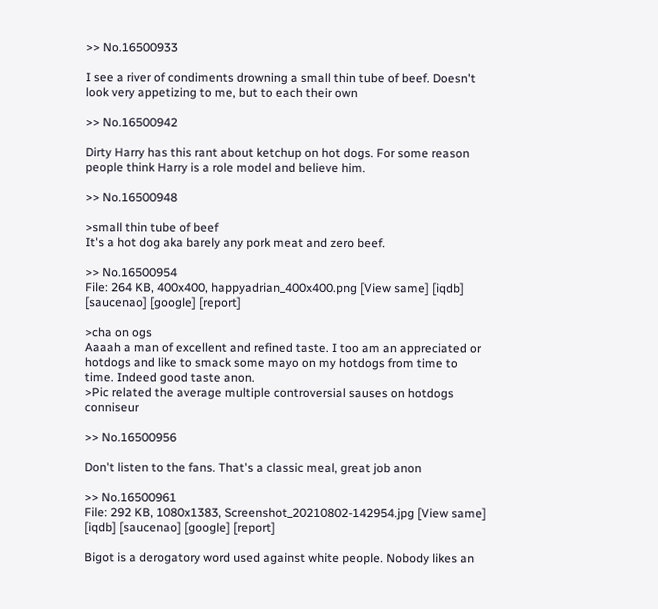>> No.16500933

I see a river of condiments drowning a small thin tube of beef. Doesn't look very appetizing to me, but to each their own

>> No.16500942

Dirty Harry has this rant about ketchup on hot dogs. For some reason people think Harry is a role model and believe him.

>> No.16500948

>small thin tube of beef
It's a hot dog aka barely any pork meat and zero beef.

>> No.16500954
File: 264 KB, 400x400, happyadrian_400x400.png [View same] [iqdb] [saucenao] [google] [report]

>cha on ogs
Aaaah a man of excellent and refined taste. I too am an appreciated or hotdogs and like to smack some mayo on my hotdogs from time to time. Indeed good taste anon.
>Pic related the average multiple controversial sauses on hotdogs conniseur

>> No.16500956

Don't listen to the fans. That's a classic meal, great job anon

>> No.16500961
File: 292 KB, 1080x1383, Screenshot_20210802-142954.jpg [View same] [iqdb] [saucenao] [google] [report]

Bigot is a derogatory word used against white people. Nobody likes an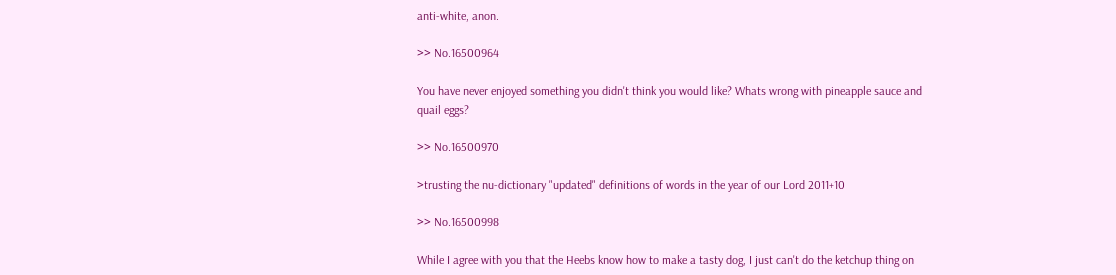anti-white, anon.

>> No.16500964

You have never enjoyed something you didn't think you would like? Whats wrong with pineapple sauce and quail eggs?

>> No.16500970

>trusting the nu-dictionary "updated" definitions of words in the year of our Lord 2011+10

>> No.16500998

While I agree with you that the Heebs know how to make a tasty dog, I just can't do the ketchup thing on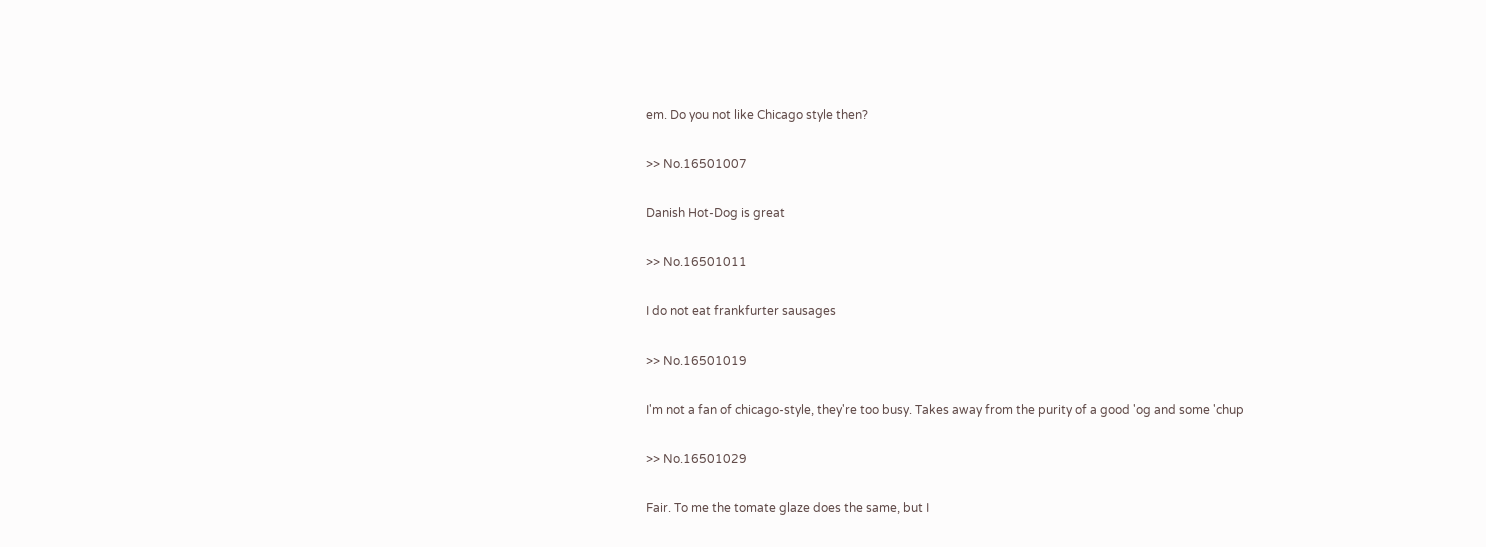em. Do you not like Chicago style then?

>> No.16501007

Danish Hot-Dog is great

>> No.16501011

I do not eat frankfurter sausages

>> No.16501019

I'm not a fan of chicago-style, they're too busy. Takes away from the purity of a good 'og and some 'chup

>> No.16501029

Fair. To me the tomate glaze does the same, but I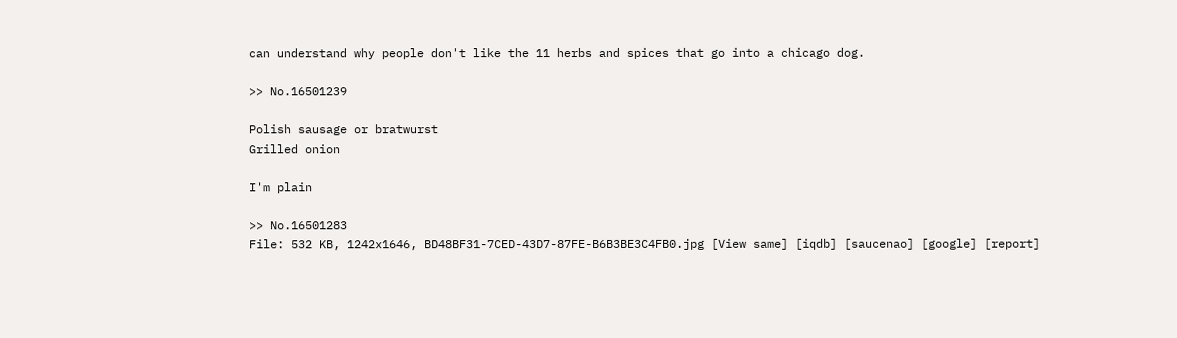can understand why people don't like the 11 herbs and spices that go into a chicago dog.

>> No.16501239

Polish sausage or bratwurst
Grilled onion

I'm plain

>> No.16501283
File: 532 KB, 1242x1646, BD48BF31-7CED-43D7-87FE-B6B3BE3C4FB0.jpg [View same] [iqdb] [saucenao] [google] [report]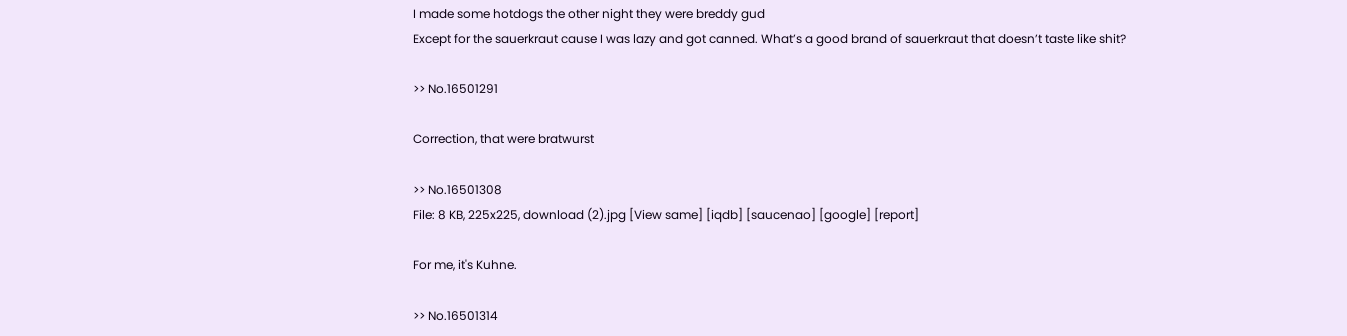I made some hotdogs the other night they were breddy gud
Except for the sauerkraut cause I was lazy and got canned. What’s a good brand of sauerkraut that doesn’t taste like shit?

>> No.16501291

Correction, that were bratwurst

>> No.16501308
File: 8 KB, 225x225, download (2).jpg [View same] [iqdb] [saucenao] [google] [report]

For me, it's Kuhne.

>> No.16501314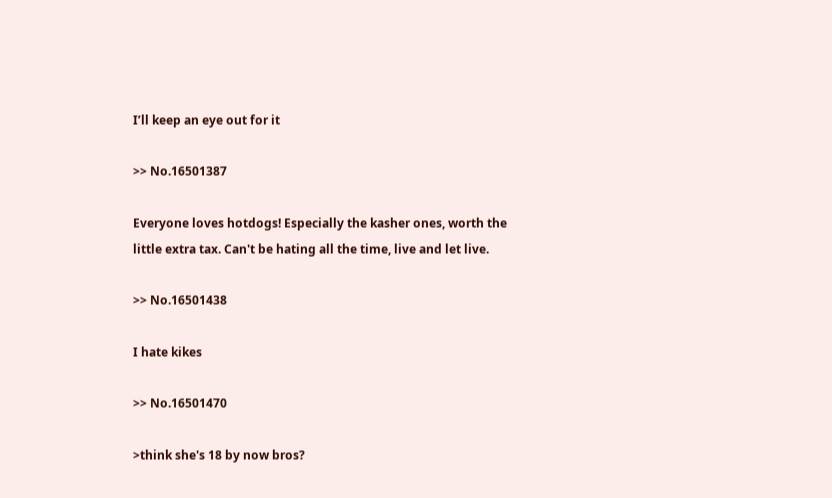I’ll keep an eye out for it

>> No.16501387

Everyone loves hotdogs! Especially the kasher ones, worth the little extra tax. Can't be hating all the time, live and let live.

>> No.16501438

I hate kikes

>> No.16501470

>think she's 18 by now bros?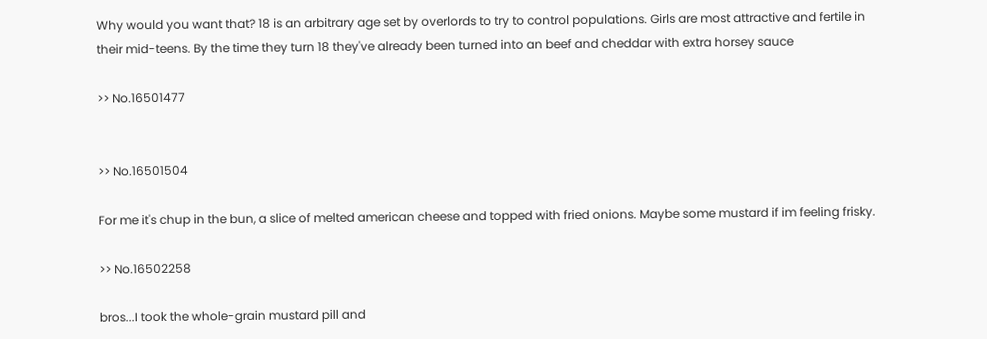Why would you want that? 18 is an arbitrary age set by overlords to try to control populations. Girls are most attractive and fertile in their mid-teens. By the time they turn 18 they've already been turned into an beef and cheddar with extra horsey sauce

>> No.16501477


>> No.16501504

For me it's chup in the bun, a slice of melted american cheese and topped with fried onions. Maybe some mustard if im feeling frisky.

>> No.16502258

bros...I took the whole-grain mustard pill and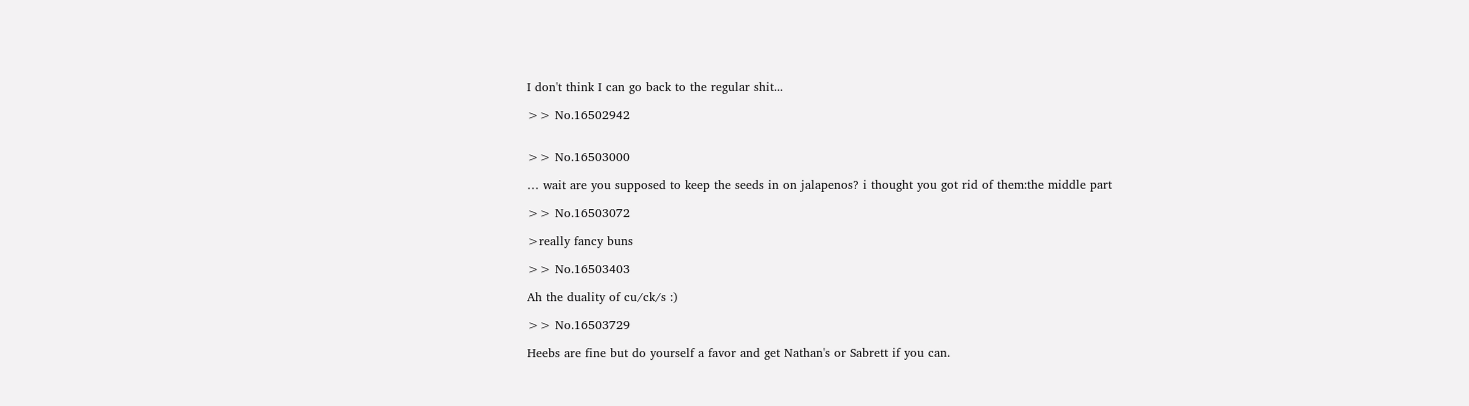I don't think I can go back to the regular shit...

>> No.16502942


>> No.16503000

… wait are you supposed to keep the seeds in on jalapenos? i thought you got rid of them:the middle part

>> No.16503072

>really fancy buns

>> No.16503403

Ah the duality of cu/ck/s :)

>> No.16503729

Heebs are fine but do yourself a favor and get Nathan's or Sabrett if you can.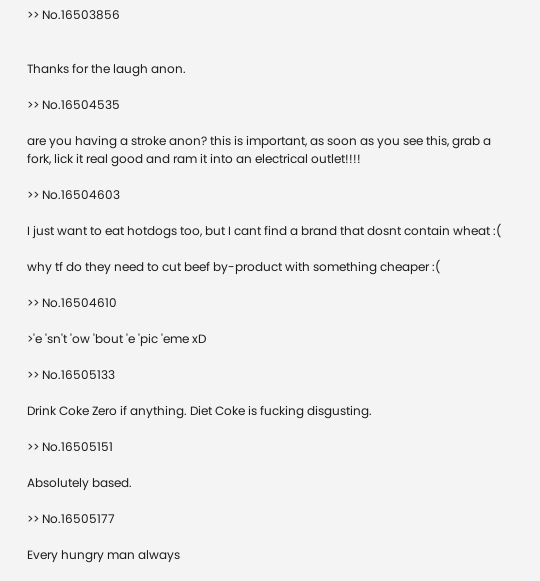>> No.16503856


Thanks for the laugh anon.

>> No.16504535

are you having a stroke anon? this is important, as soon as you see this, grab a fork, lick it real good and ram it into an electrical outlet!!!!

>> No.16504603

I just want to eat hotdogs too, but I cant find a brand that dosnt contain wheat :(

why tf do they need to cut beef by-product with something cheaper :(

>> No.16504610

>'e 'sn't 'ow 'bout 'e 'pic 'eme xD

>> No.16505133

Drink Coke Zero if anything. Diet Coke is fucking disgusting.

>> No.16505151

Absolutely based.

>> No.16505177

Every hungry man always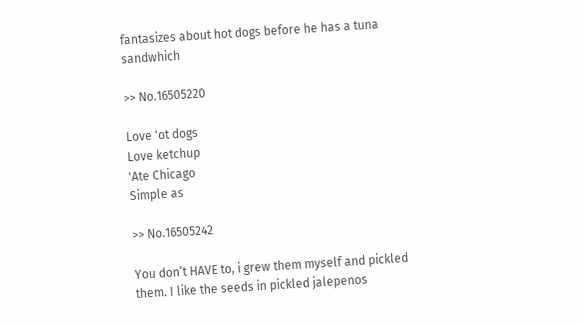fantasizes about hot dogs before he has a tuna sandwhich

>> No.16505220

Love 'ot dogs
Love ketchup
'Ate Chicago
Simple as

>> No.16505242

You don’t HAVE to, i grew them myself and pickled them. I like the seeds in pickled jalepenos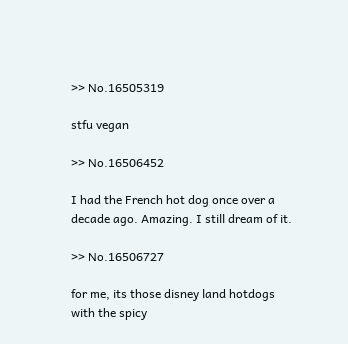>> No.16505319

stfu vegan

>> No.16506452

I had the French hot dog once over a decade ago. Amazing. I still dream of it.

>> No.16506727

for me, its those disney land hotdogs with the spicy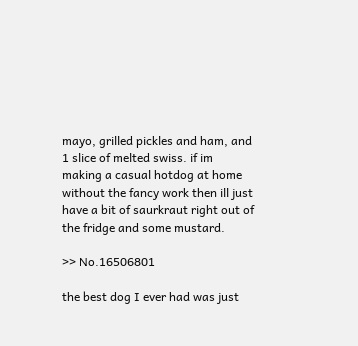mayo, grilled pickles and ham, and 1 slice of melted swiss. if im making a casual hotdog at home without the fancy work then ill just have a bit of saurkraut right out of the fridge and some mustard.

>> No.16506801

the best dog I ever had was just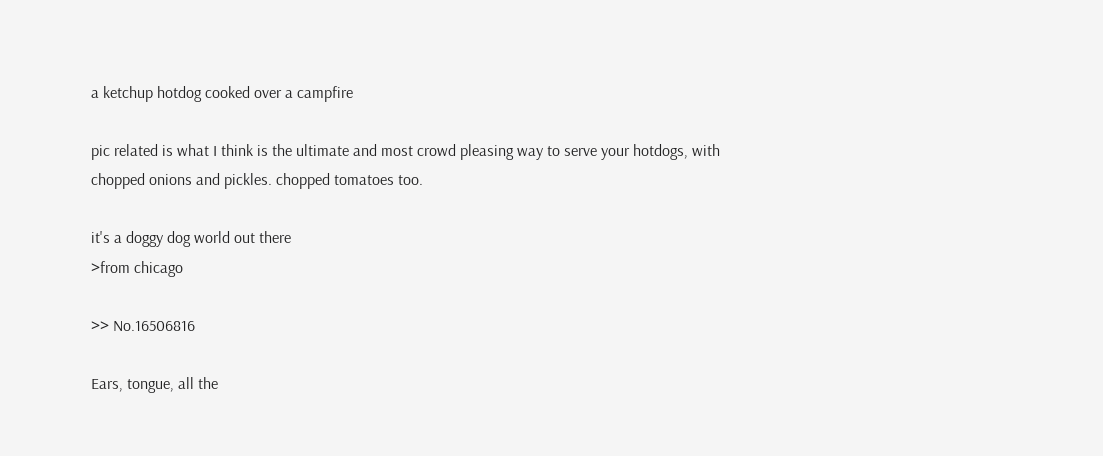a ketchup hotdog cooked over a campfire

pic related is what I think is the ultimate and most crowd pleasing way to serve your hotdogs, with chopped onions and pickles. chopped tomatoes too.

it's a doggy dog world out there
>from chicago

>> No.16506816

Ears, tongue, all the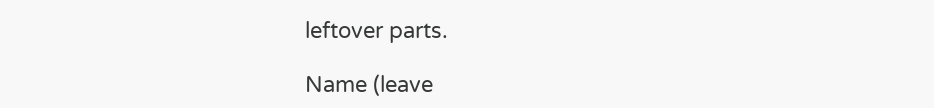leftover parts.

Name (leave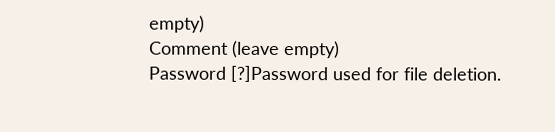empty)
Comment (leave empty)
Password [?]Password used for file deletion.